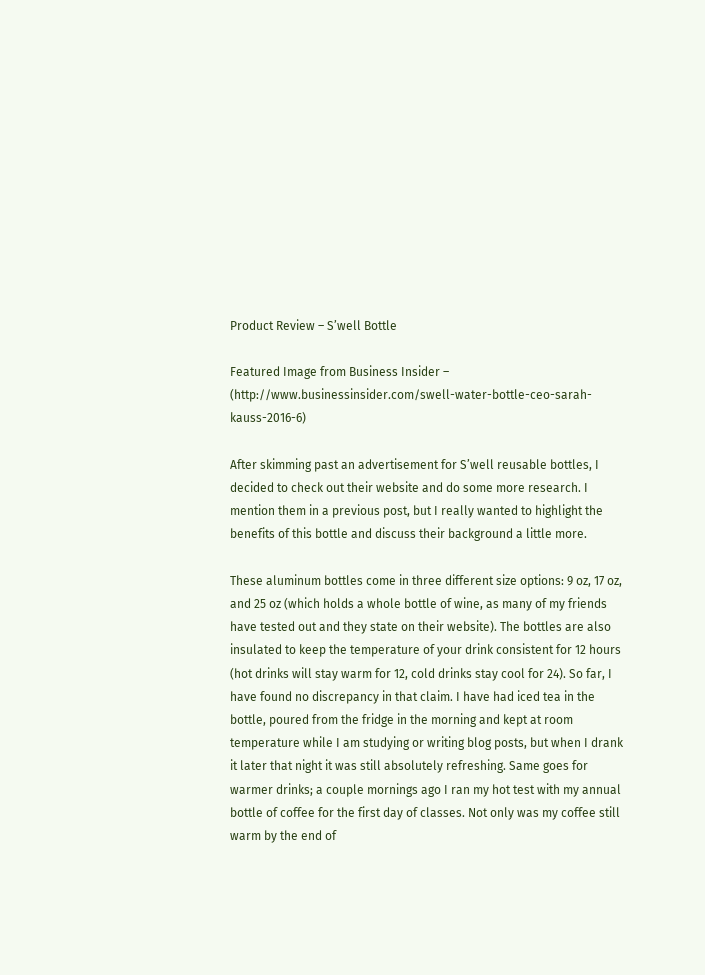Product Review – S’well Bottle

Featured Image from Business Insider – (http://www.businessinsider.com/swell-water-bottle-ceo-sarah-kauss-2016-6)

After skimming past an advertisement for S’well reusable bottles, I decided to check out their website and do some more research. I mention them in a previous post, but I really wanted to highlight the benefits of this bottle and discuss their background a little more.

These aluminum bottles come in three different size options: 9 oz, 17 oz, and 25 oz (which holds a whole bottle of wine, as many of my friends have tested out and they state on their website). The bottles are also insulated to keep the temperature of your drink consistent for 12 hours (hot drinks will stay warm for 12, cold drinks stay cool for 24). So far, I have found no discrepancy in that claim. I have had iced tea in the bottle, poured from the fridge in the morning and kept at room temperature while I am studying or writing blog posts, but when I drank it later that night it was still absolutely refreshing. Same goes for warmer drinks; a couple mornings ago I ran my hot test with my annual bottle of coffee for the first day of classes. Not only was my coffee still warm by the end of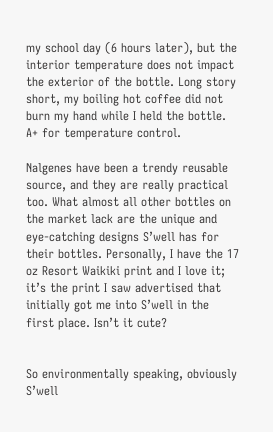my school day (6 hours later), but the interior temperature does not impact the exterior of the bottle. Long story short, my boiling hot coffee did not burn my hand while I held the bottle. A+ for temperature control.

Nalgenes have been a trendy reusable source, and they are really practical too. What almost all other bottles on the market lack are the unique and eye-catching designs S’well has for their bottles. Personally, I have the 17 oz Resort Waikiki print and I love it; it’s the print I saw advertised that initially got me into S’well in the first place. Isn’t it cute?


So environmentally speaking, obviously S’well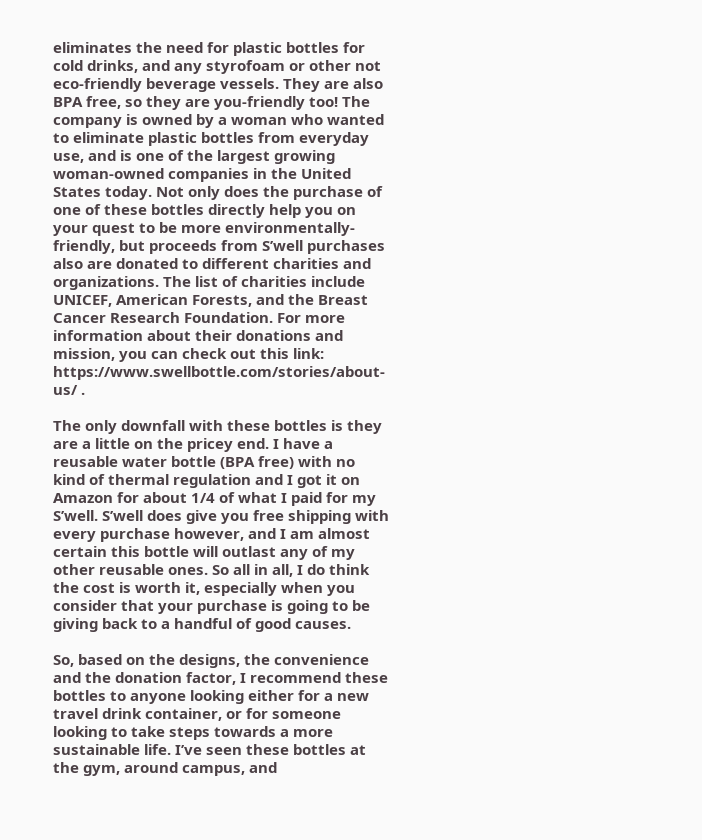eliminates the need for plastic bottles for cold drinks, and any styrofoam or other not eco-friendly beverage vessels. They are also BPA free, so they are you-friendly too! The company is owned by a woman who wanted to eliminate plastic bottles from everyday use, and is one of the largest growing woman-owned companies in the United States today. Not only does the purchase of one of these bottles directly help you on your quest to be more environmentally-friendly, but proceeds from S’well purchases also are donated to different charities and organizations. The list of charities include UNICEF, American Forests, and the Breast Cancer Research Foundation. For more information about their donations and mission, you can check out this link: https://www.swellbottle.com/stories/about-us/ .

The only downfall with these bottles is they are a little on the pricey end. I have a reusable water bottle (BPA free) with no kind of thermal regulation and I got it on Amazon for about 1/4 of what I paid for my S’well. S’well does give you free shipping with every purchase however, and I am almost certain this bottle will outlast any of my other reusable ones. So all in all, I do think the cost is worth it, especially when you consider that your purchase is going to be giving back to a handful of good causes.

So, based on the designs, the convenience and the donation factor, I recommend these bottles to anyone looking either for a new travel drink container, or for someone looking to take steps towards a more sustainable life. I’ve seen these bottles at the gym, around campus, and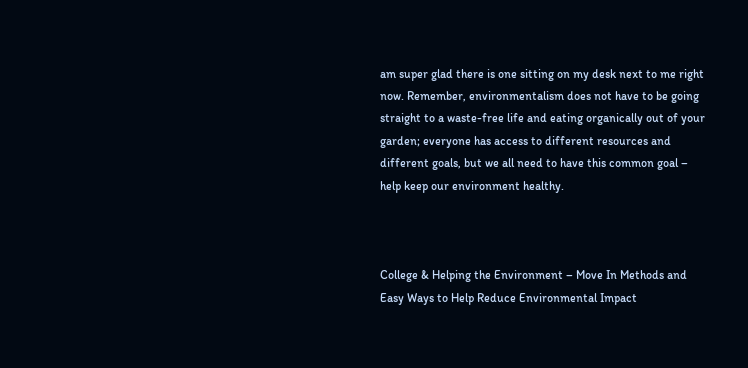am super glad there is one sitting on my desk next to me right now. Remember, environmentalism does not have to be going straight to a waste-free life and eating organically out of your garden; everyone has access to different resources and different goals, but we all need to have this common goal – help keep our environment healthy.



College & Helping the Environment – Move In Methods and Easy Ways to Help Reduce Environmental Impact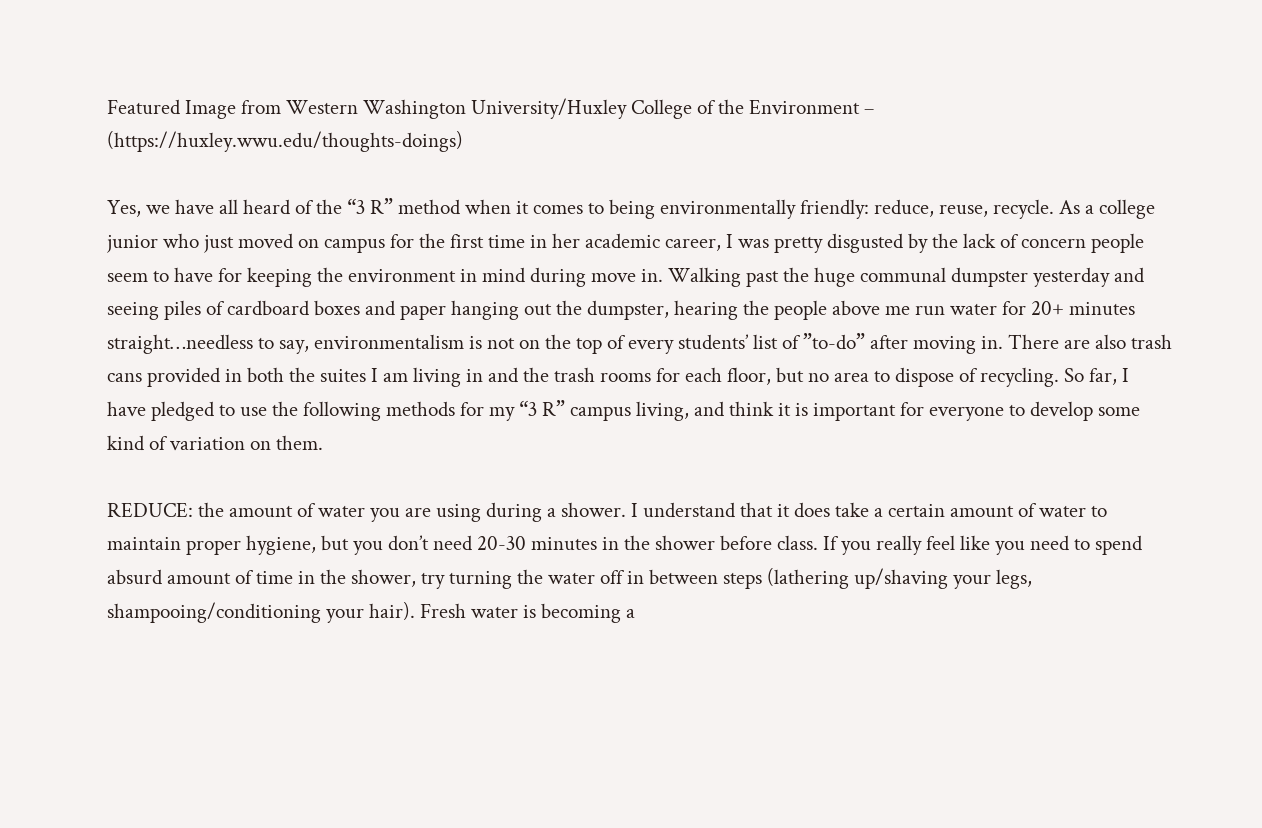Featured Image from Western Washington University/Huxley College of the Environment – (https://huxley.wwu.edu/thoughts-doings)

Yes, we have all heard of the “3 R” method when it comes to being environmentally friendly: reduce, reuse, recycle. As a college junior who just moved on campus for the first time in her academic career, I was pretty disgusted by the lack of concern people seem to have for keeping the environment in mind during move in. Walking past the huge communal dumpster yesterday and seeing piles of cardboard boxes and paper hanging out the dumpster, hearing the people above me run water for 20+ minutes straight…needless to say, environmentalism is not on the top of every students’ list of ”to-do” after moving in. There are also trash cans provided in both the suites I am living in and the trash rooms for each floor, but no area to dispose of recycling. So far, I have pledged to use the following methods for my “3 R” campus living, and think it is important for everyone to develop some kind of variation on them.

REDUCE: the amount of water you are using during a shower. I understand that it does take a certain amount of water to maintain proper hygiene, but you don’t need 20-30 minutes in the shower before class. If you really feel like you need to spend absurd amount of time in the shower, try turning the water off in between steps (lathering up/shaving your legs, shampooing/conditioning your hair). Fresh water is becoming a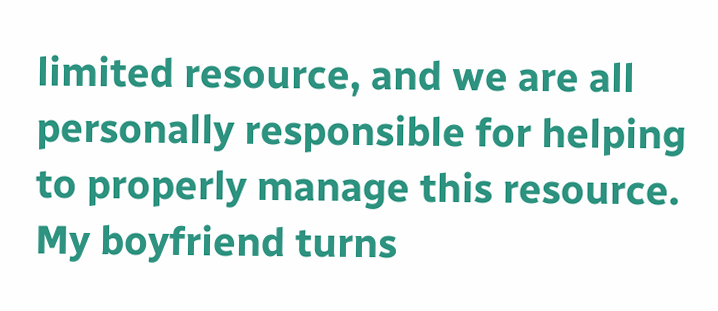limited resource, and we are all personally responsible for helping to properly manage this resource. My boyfriend turns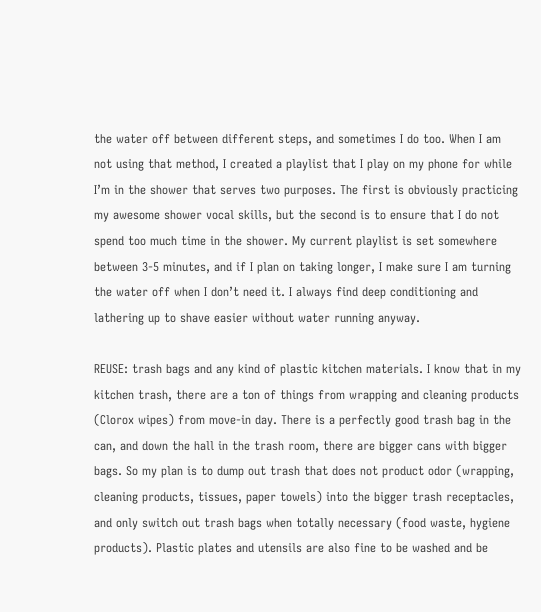the water off between different steps, and sometimes I do too. When I am not using that method, I created a playlist that I play on my phone for while I’m in the shower that serves two purposes. The first is obviously practicing my awesome shower vocal skills, but the second is to ensure that I do not spend too much time in the shower. My current playlist is set somewhere between 3-5 minutes, and if I plan on taking longer, I make sure I am turning the water off when I don’t need it. I always find deep conditioning and lathering up to shave easier without water running anyway.

REUSE: trash bags and any kind of plastic kitchen materials. I know that in my kitchen trash, there are a ton of things from wrapping and cleaning products (Clorox wipes) from move-in day. There is a perfectly good trash bag in the can, and down the hall in the trash room, there are bigger cans with bigger bags. So my plan is to dump out trash that does not product odor (wrapping, cleaning products, tissues, paper towels) into the bigger trash receptacles, and only switch out trash bags when totally necessary (food waste, hygiene products). Plastic plates and utensils are also fine to be washed and be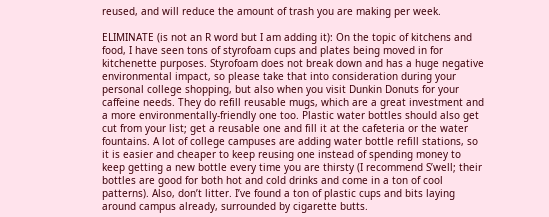reused, and will reduce the amount of trash you are making per week.

ELIMINATE (is not an R word but I am adding it): On the topic of kitchens and food, I have seen tons of styrofoam cups and plates being moved in for kitchenette purposes. Styrofoam does not break down and has a huge negative environmental impact, so please take that into consideration during your personal college shopping, but also when you visit Dunkin Donuts for your caffeine needs. They do refill reusable mugs, which are a great investment and a more environmentally-friendly one too. Plastic water bottles should also get cut from your list; get a reusable one and fill it at the cafeteria or the water fountains. A lot of college campuses are adding water bottle refill stations, so it is easier and cheaper to keep reusing one instead of spending money to keep getting a new bottle every time you are thirsty (I recommend S’well; their bottles are good for both hot and cold drinks and come in a ton of cool patterns). Also, don’t litter. I’ve found a ton of plastic cups and bits laying around campus already, surrounded by cigarette butts.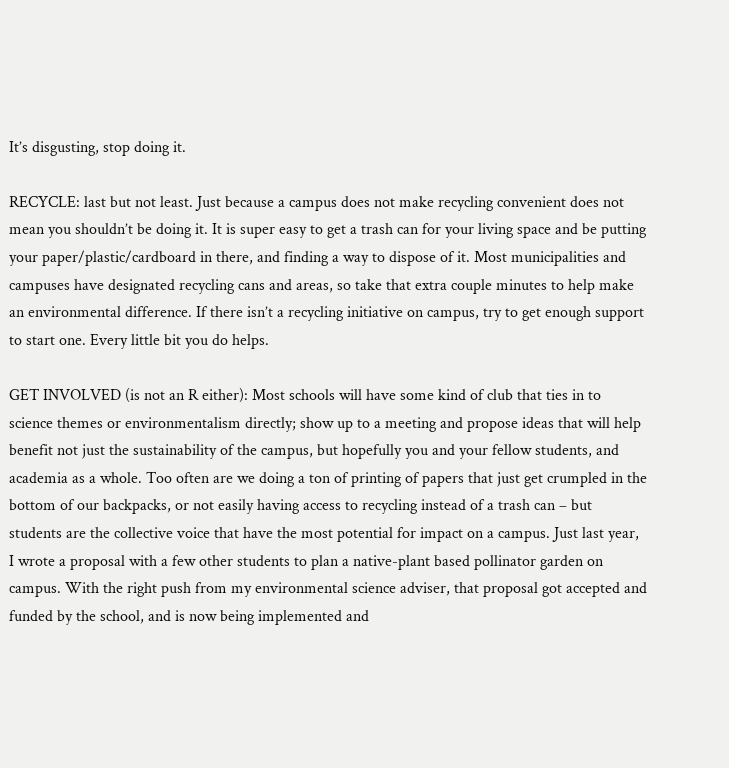It’s disgusting, stop doing it.

RECYCLE: last but not least. Just because a campus does not make recycling convenient does not mean you shouldn’t be doing it. It is super easy to get a trash can for your living space and be putting your paper/plastic/cardboard in there, and finding a way to dispose of it. Most municipalities and campuses have designated recycling cans and areas, so take that extra couple minutes to help make an environmental difference. If there isn’t a recycling initiative on campus, try to get enough support to start one. Every little bit you do helps.

GET INVOLVED (is not an R either): Most schools will have some kind of club that ties in to science themes or environmentalism directly; show up to a meeting and propose ideas that will help benefit not just the sustainability of the campus, but hopefully you and your fellow students, and academia as a whole. Too often are we doing a ton of printing of papers that just get crumpled in the bottom of our backpacks, or not easily having access to recycling instead of a trash can – but students are the collective voice that have the most potential for impact on a campus. Just last year, I wrote a proposal with a few other students to plan a native-plant based pollinator garden on campus. With the right push from my environmental science adviser, that proposal got accepted and funded by the school, and is now being implemented and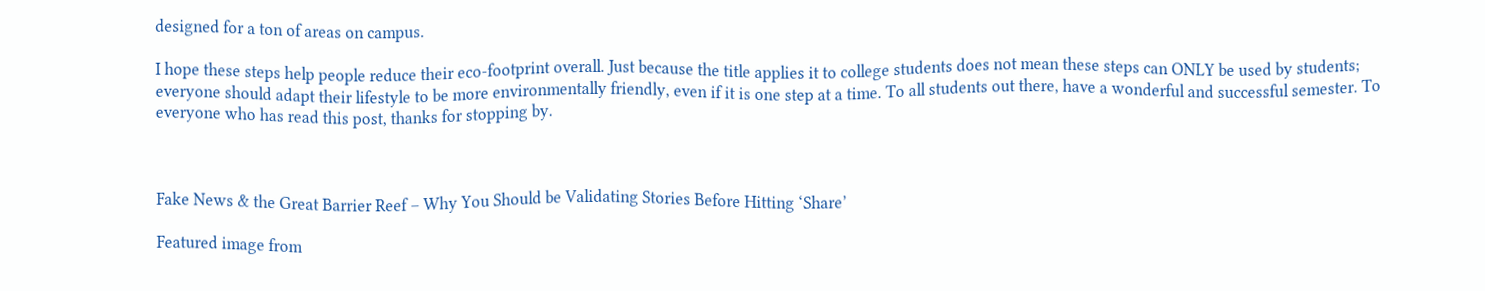designed for a ton of areas on campus.

I hope these steps help people reduce their eco-footprint overall. Just because the title applies it to college students does not mean these steps can ONLY be used by students; everyone should adapt their lifestyle to be more environmentally friendly, even if it is one step at a time. To all students out there, have a wonderful and successful semester. To everyone who has read this post, thanks for stopping by.



Fake News & the Great Barrier Reef – Why You Should be Validating Stories Before Hitting ‘Share’

Featured image from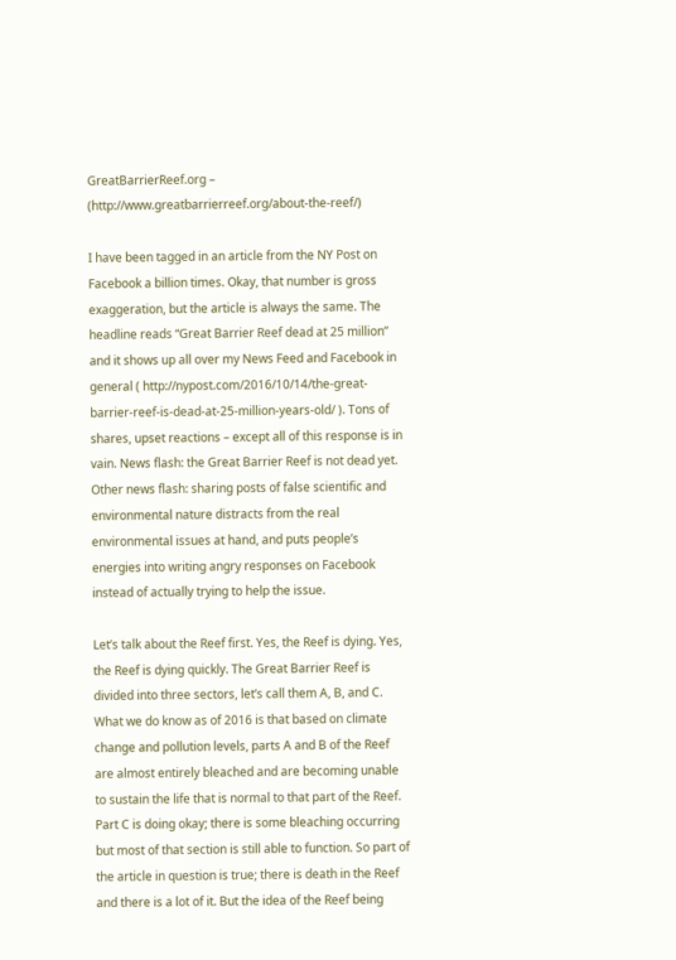GreatBarrierReef.org – (http://www.greatbarrierreef.org/about-the-reef/)

I have been tagged in an article from the NY Post on Facebook a billion times. Okay, that number is gross exaggeration, but the article is always the same. The headline reads “Great Barrier Reef dead at 25 million” and it shows up all over my News Feed and Facebook in general ( http://nypost.com/2016/10/14/the-great-barrier-reef-is-dead-at-25-million-years-old/ ). Tons of shares, upset reactions – except all of this response is in vain. News flash: the Great Barrier Reef is not dead yet. Other news flash: sharing posts of false scientific and environmental nature distracts from the real environmental issues at hand, and puts people’s energies into writing angry responses on Facebook instead of actually trying to help the issue.

Let’s talk about the Reef first. Yes, the Reef is dying. Yes, the Reef is dying quickly. The Great Barrier Reef is divided into three sectors, let’s call them A, B, and C. What we do know as of 2016 is that based on climate change and pollution levels, parts A and B of the Reef are almost entirely bleached and are becoming unable to sustain the life that is normal to that part of the Reef. Part C is doing okay; there is some bleaching occurring but most of that section is still able to function. So part of the article in question is true; there is death in the Reef and there is a lot of it. But the idea of the Reef being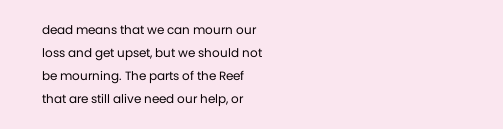dead means that we can mourn our loss and get upset, but we should not be mourning. The parts of the Reef that are still alive need our help, or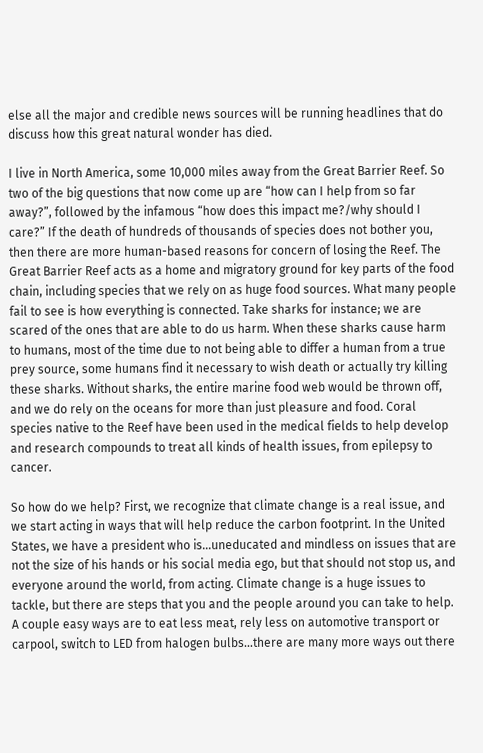else all the major and credible news sources will be running headlines that do discuss how this great natural wonder has died.

I live in North America, some 10,000 miles away from the Great Barrier Reef. So two of the big questions that now come up are “how can I help from so far away?”, followed by the infamous “how does this impact me?/why should I care?” If the death of hundreds of thousands of species does not bother you, then there are more human-based reasons for concern of losing the Reef. The Great Barrier Reef acts as a home and migratory ground for key parts of the food chain, including species that we rely on as huge food sources. What many people fail to see is how everything is connected. Take sharks for instance; we are scared of the ones that are able to do us harm. When these sharks cause harm to humans, most of the time due to not being able to differ a human from a true prey source, some humans find it necessary to wish death or actually try killing these sharks. Without sharks, the entire marine food web would be thrown off, and we do rely on the oceans for more than just pleasure and food. Coral species native to the Reef have been used in the medical fields to help develop and research compounds to treat all kinds of health issues, from epilepsy to cancer.

So how do we help? First, we recognize that climate change is a real issue, and we start acting in ways that will help reduce the carbon footprint. In the United States, we have a president who is…uneducated and mindless on issues that are not the size of his hands or his social media ego, but that should not stop us, and everyone around the world, from acting. Climate change is a huge issues to tackle, but there are steps that you and the people around you can take to help. A couple easy ways are to eat less meat, rely less on automotive transport or carpool, switch to LED from halogen bulbs…there are many more ways out there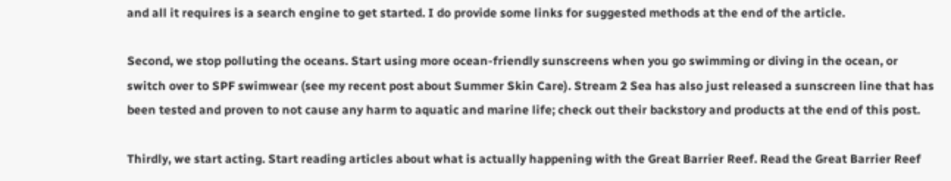and all it requires is a search engine to get started. I do provide some links for suggested methods at the end of the article.

Second, we stop polluting the oceans. Start using more ocean-friendly sunscreens when you go swimming or diving in the ocean, or switch over to SPF swimwear (see my recent post about Summer Skin Care). Stream 2 Sea has also just released a sunscreen line that has been tested and proven to not cause any harm to aquatic and marine life; check out their backstory and products at the end of this post.

Thirdly, we start acting. Start reading articles about what is actually happening with the Great Barrier Reef. Read the Great Barrier Reef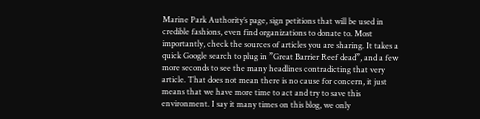Marine Park Authority’s page, sign petitions that will be used in credible fashions, even find organizations to donate to. Most importantly, check the sources of articles you are sharing. It takes a quick Google search to plug in ”Great Barrier Reef dead”, and a few more seconds to see the many headlines contradicting that very article. That does not mean there is no cause for concern, it just means that we have more time to act and try to save this environment. I say it many times on this blog, we only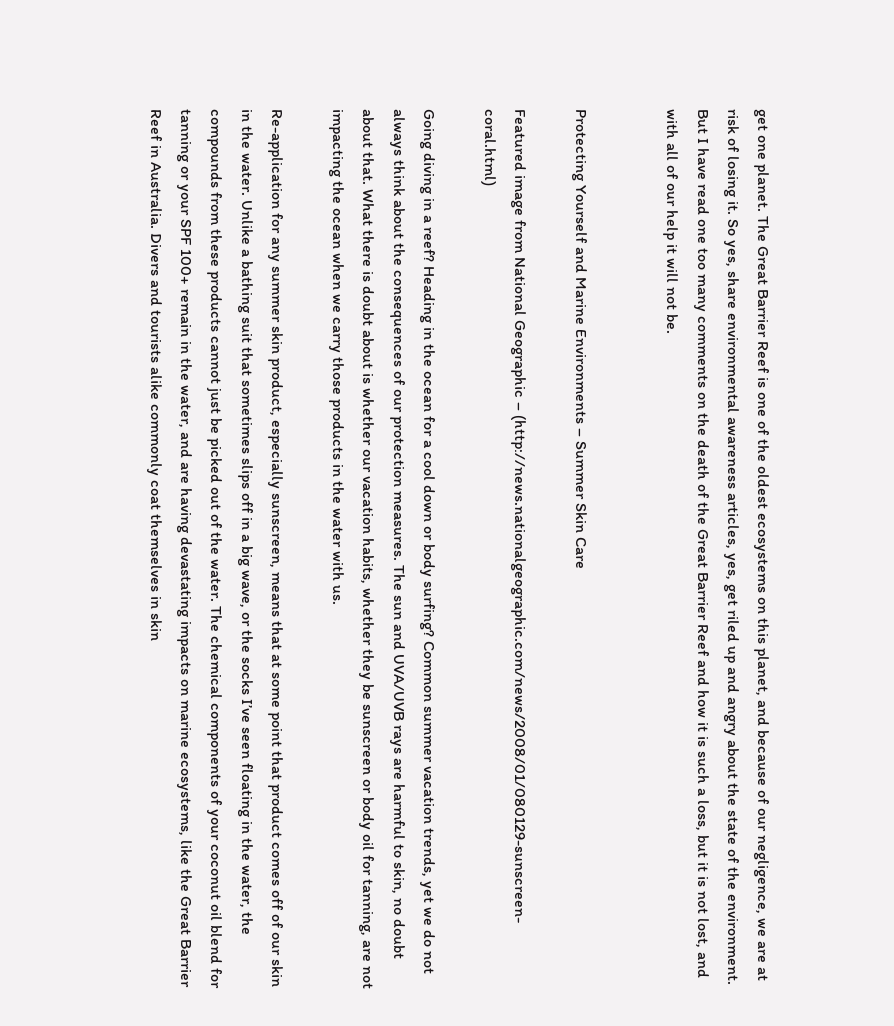get one planet. The Great Barrier Reef is one of the oldest ecosystems on this planet, and because of our negligence, we are at risk of losing it. So yes, share environmental awareness articles, yes, get riled up and angry about the state of the environment. But I have read one too many comments on the death of the Great Barrier Reef and how it is such a loss, but it is not lost, and with all of our help it will not be.


Protecting Yourself and Marine Environments – Summer Skin Care

Featured image from National Geographic – (http://news.nationalgeographic.com/news/2008/01/080129-sunscreen-coral.html)

Going diving in a reef? Heading in the ocean for a cool down or body surfing? Common summer vacation trends, yet we do not always think about the consequences of our protection measures. The sun and UVA/UVB rays are harmful to skin, no doubt about that. What there is doubt about is whether our vacation habits, whether they be sunscreen or body oil for tanning, are not impacting the ocean when we carry those products in the water with us.

Re-application for any summer skin product, especially sunscreen, means that at some point that product comes off of our skin in the water. Unlike a bathing suit that sometimes slips off in a big wave, or the socks I’ve seen floating in the water, the compounds from these products cannot just be picked out of the water. The chemical components of your coconut oil blend for tanning or your SPF 100+ remain in the water, and are having devastating impacts on marine ecosystems, like the Great Barrier Reef in Australia. Divers and tourists alike commonly coat themselves in skin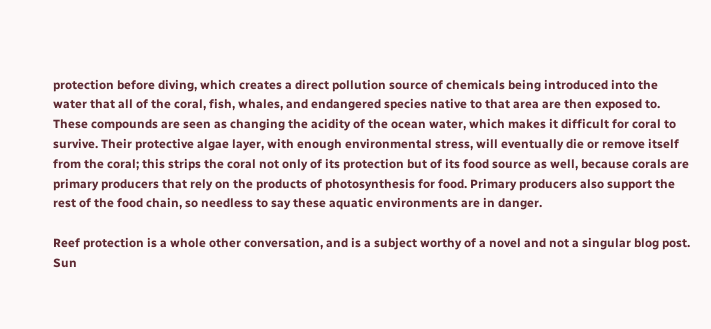protection before diving, which creates a direct pollution source of chemicals being introduced into the water that all of the coral, fish, whales, and endangered species native to that area are then exposed to. These compounds are seen as changing the acidity of the ocean water, which makes it difficult for coral to survive. Their protective algae layer, with enough environmental stress, will eventually die or remove itself from the coral; this strips the coral not only of its protection but of its food source as well, because corals are primary producers that rely on the products of photosynthesis for food. Primary producers also support the rest of the food chain, so needless to say these aquatic environments are in danger.

Reef protection is a whole other conversation, and is a subject worthy of a novel and not a singular blog post. Sun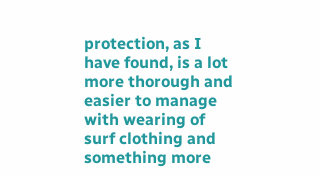protection, as I have found, is a lot more thorough and easier to manage with wearing of surf clothing and something more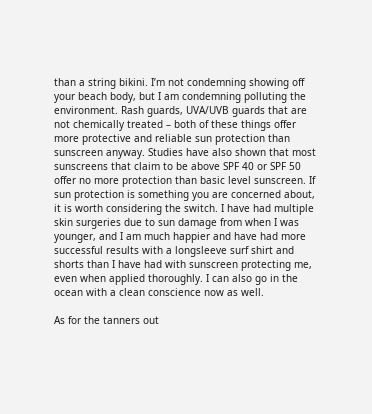than a string bikini. I’m not condemning showing off your beach body, but I am condemning polluting the environment. Rash guards, UVA/UVB guards that are not chemically treated – both of these things offer more protective and reliable sun protection than sunscreen anyway. Studies have also shown that most sunscreens that claim to be above SPF 40 or SPF 50 offer no more protection than basic level sunscreen. If sun protection is something you are concerned about, it is worth considering the switch. I have had multiple skin surgeries due to sun damage from when I was younger, and I am much happier and have had more successful results with a longsleeve surf shirt and shorts than I have had with sunscreen protecting me, even when applied thoroughly. I can also go in the ocean with a clean conscience now as well.

As for the tanners out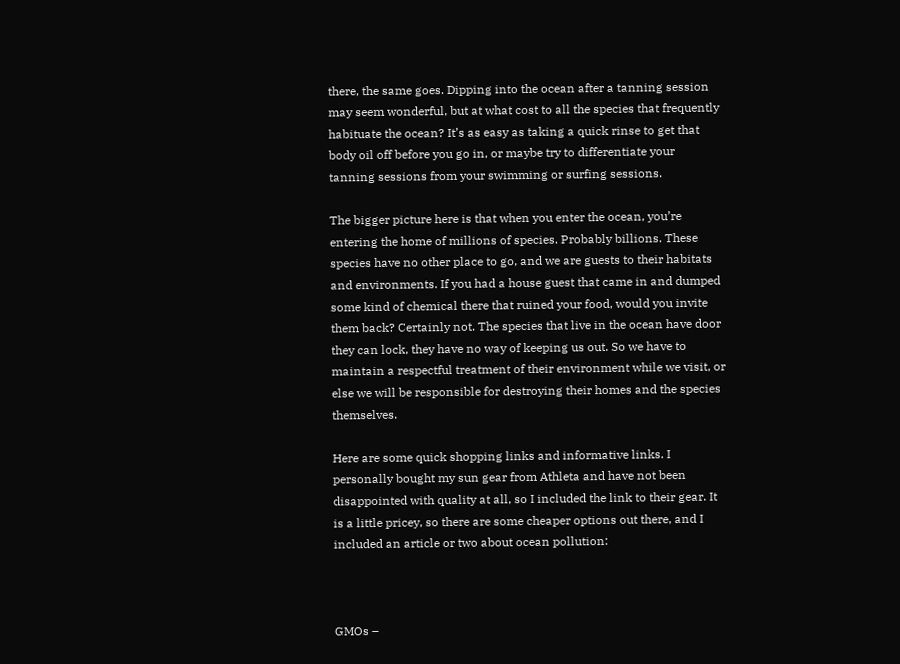there, the same goes. Dipping into the ocean after a tanning session may seem wonderful, but at what cost to all the species that frequently habituate the ocean? It’s as easy as taking a quick rinse to get that body oil off before you go in, or maybe try to differentiate your tanning sessions from your swimming or surfing sessions.

The bigger picture here is that when you enter the ocean, you’re entering the home of millions of species. Probably billions. These species have no other place to go, and we are guests to their habitats and environments. If you had a house guest that came in and dumped some kind of chemical there that ruined your food, would you invite them back? Certainly not. The species that live in the ocean have door they can lock, they have no way of keeping us out. So we have to maintain a respectful treatment of their environment while we visit, or else we will be responsible for destroying their homes and the species themselves.

Here are some quick shopping links and informative links. I personally bought my sun gear from Athleta and have not been disappointed with quality at all, so I included the link to their gear. It is a little pricey, so there are some cheaper options out there, and I included an article or two about ocean pollution:



GMOs –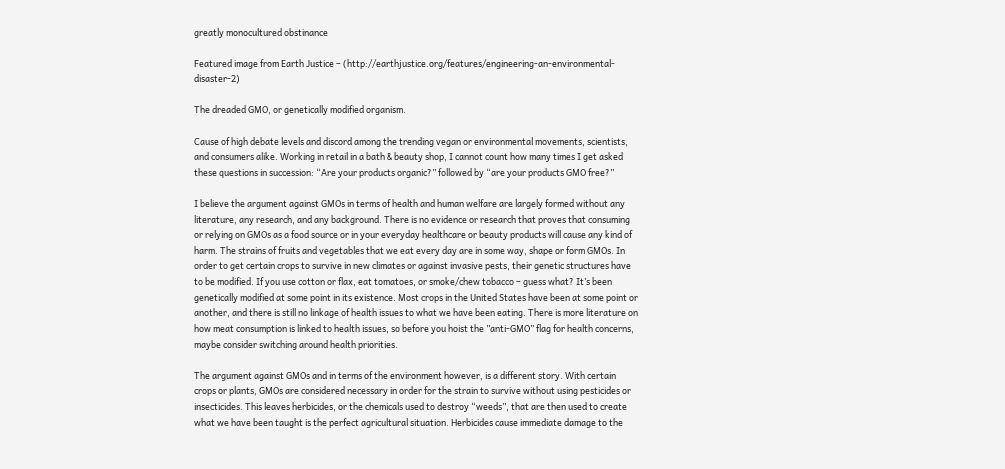greatly monocultured obstinance

Featured image from Earth Justice – (http://earthjustice.org/features/engineering-an-environmental-disaster-2)

The dreaded GMO, or genetically modified organism.

Cause of high debate levels and discord among the trending vegan or environmental movements, scientists, and consumers alike. Working in retail in a bath & beauty shop, I cannot count how many times I get asked these questions in succession: “Are your products organic?” followed by “are your products GMO free?”

I believe the argument against GMOs in terms of health and human welfare are largely formed without any literature, any research, and any background. There is no evidence or research that proves that consuming or relying on GMOs as a food source or in your everyday healthcare or beauty products will cause any kind of harm. The strains of fruits and vegetables that we eat every day are in some way, shape or form GMOs. In order to get certain crops to survive in new climates or against invasive pests, their genetic structures have to be modified. If you use cotton or flax, eat tomatoes, or smoke/chew tobacco – guess what? It’s been genetically modified at some point in its existence. Most crops in the United States have been at some point or another, and there is still no linkage of health issues to what we have been eating. There is more literature on how meat consumption is linked to health issues, so before you hoist the ”anti-GMO” flag for health concerns, maybe consider switching around health priorities.

The argument against GMOs and in terms of the environment however, is a different story. With certain crops or plants, GMOs are considered necessary in order for the strain to survive without using pesticides or insecticides. This leaves herbicides, or the chemicals used to destroy “weeds”, that are then used to create what we have been taught is the perfect agricultural situation. Herbicides cause immediate damage to the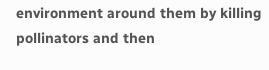environment around them by killing pollinators and then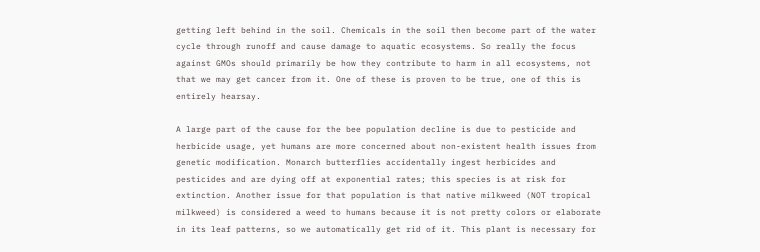getting left behind in the soil. Chemicals in the soil then become part of the water cycle through runoff and cause damage to aquatic ecosystems. So really the focus against GMOs should primarily be how they contribute to harm in all ecosystems, not that we may get cancer from it. One of these is proven to be true, one of this is entirely hearsay.

A large part of the cause for the bee population decline is due to pesticide and herbicide usage, yet humans are more concerned about non-existent health issues from genetic modification. Monarch butterflies accidentally ingest herbicides and pesticides and are dying off at exponential rates; this species is at risk for extinction. Another issue for that population is that native milkweed (NOT tropical milkweed) is considered a weed to humans because it is not pretty colors or elaborate in its leaf patterns, so we automatically get rid of it. This plant is necessary for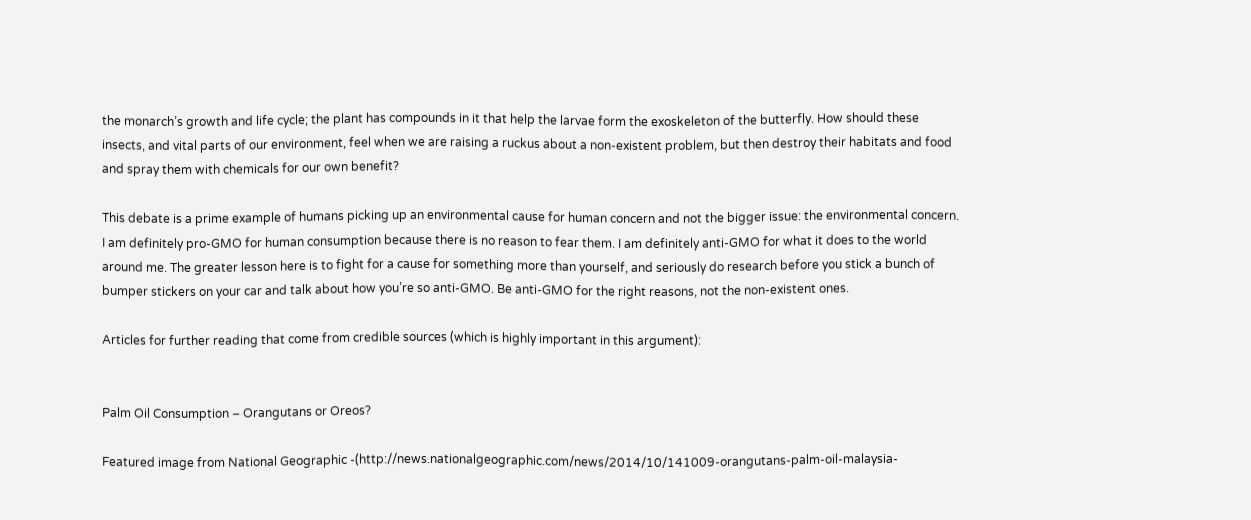the monarch’s growth and life cycle; the plant has compounds in it that help the larvae form the exoskeleton of the butterfly. How should these insects, and vital parts of our environment, feel when we are raising a ruckus about a non-existent problem, but then destroy their habitats and food and spray them with chemicals for our own benefit?

This debate is a prime example of humans picking up an environmental cause for human concern and not the bigger issue: the environmental concern. I am definitely pro-GMO for human consumption because there is no reason to fear them. I am definitely anti-GMO for what it does to the world around me. The greater lesson here is to fight for a cause for something more than yourself, and seriously do research before you stick a bunch of bumper stickers on your car and talk about how you’re so anti-GMO. Be anti-GMO for the right reasons, not the non-existent ones.

Articles for further reading that come from credible sources (which is highly important in this argument):


Palm Oil Consumption – Orangutans or Oreos?

Featured image from National Geographic -(http://news.nationalgeographic.com/news/2014/10/141009-orangutans-palm-oil-malaysia-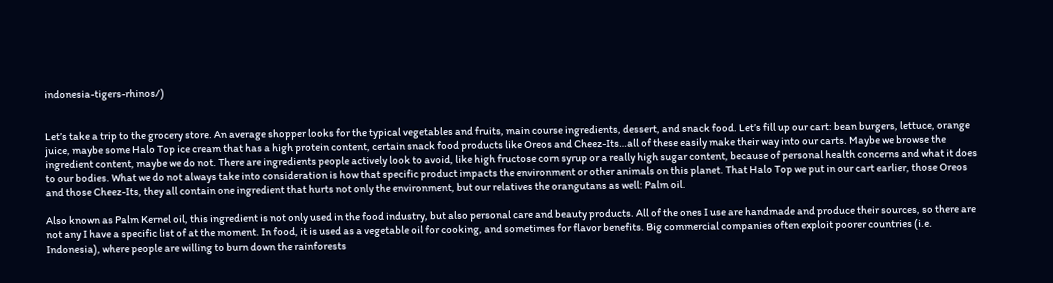indonesia-tigers-rhinos/)


Let’s take a trip to the grocery store. An average shopper looks for the typical vegetables and fruits, main course ingredients, dessert, and snack food. Let’s fill up our cart: bean burgers, lettuce, orange juice, maybe some Halo Top ice cream that has a high protein content, certain snack food products like Oreos and Cheez-Its…all of these easily make their way into our carts. Maybe we browse the ingredient content, maybe we do not. There are ingredients people actively look to avoid, like high fructose corn syrup or a really high sugar content, because of personal health concerns and what it does to our bodies. What we do not always take into consideration is how that specific product impacts the environment or other animals on this planet. That Halo Top we put in our cart earlier, those Oreos and those Cheez-Its, they all contain one ingredient that hurts not only the environment, but our relatives the orangutans as well: Palm oil.

Also known as Palm Kernel oil, this ingredient is not only used in the food industry, but also personal care and beauty products. All of the ones I use are handmade and produce their sources, so there are not any I have a specific list of at the moment. In food, it is used as a vegetable oil for cooking, and sometimes for flavor benefits. Big commercial companies often exploit poorer countries (i.e. Indonesia), where people are willing to burn down the rainforests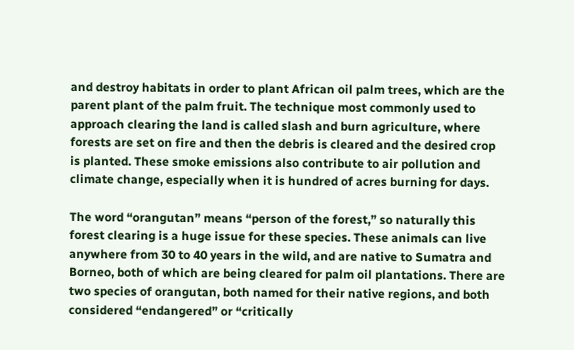and destroy habitats in order to plant African oil palm trees, which are the parent plant of the palm fruit. The technique most commonly used to approach clearing the land is called slash and burn agriculture, where forests are set on fire and then the debris is cleared and the desired crop is planted. These smoke emissions also contribute to air pollution and climate change, especially when it is hundred of acres burning for days.

The word “orangutan” means “person of the forest,” so naturally this forest clearing is a huge issue for these species. These animals can live anywhere from 30 to 40 years in the wild, and are native to Sumatra and Borneo, both of which are being cleared for palm oil plantations. There are two species of orangutan, both named for their native regions, and both considered “endangered” or “critically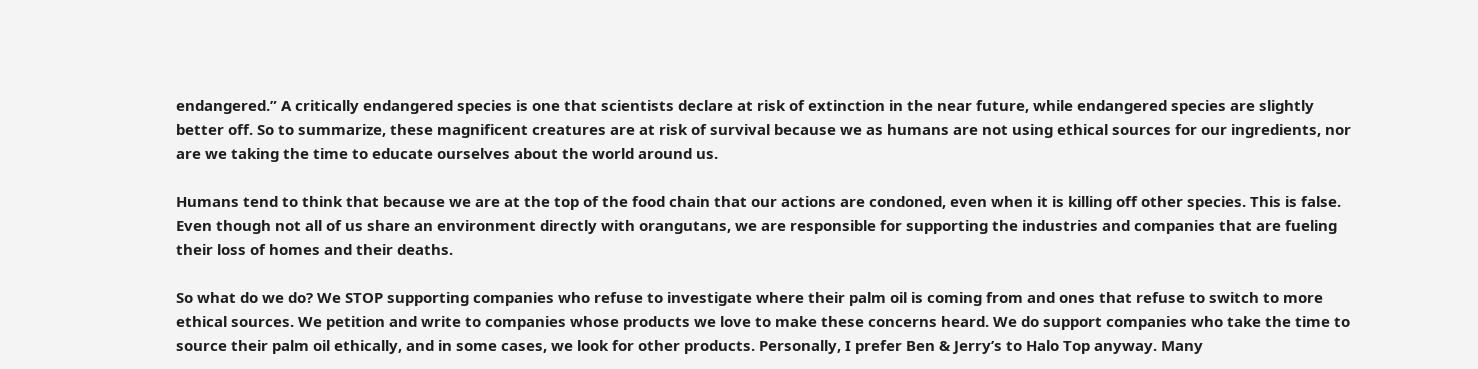endangered.” A critically endangered species is one that scientists declare at risk of extinction in the near future, while endangered species are slightly better off. So to summarize, these magnificent creatures are at risk of survival because we as humans are not using ethical sources for our ingredients, nor are we taking the time to educate ourselves about the world around us.

Humans tend to think that because we are at the top of the food chain that our actions are condoned, even when it is killing off other species. This is false. Even though not all of us share an environment directly with orangutans, we are responsible for supporting the industries and companies that are fueling their loss of homes and their deaths.

So what do we do? We STOP supporting companies who refuse to investigate where their palm oil is coming from and ones that refuse to switch to more ethical sources. We petition and write to companies whose products we love to make these concerns heard. We do support companies who take the time to source their palm oil ethically, and in some cases, we look for other products. Personally, I prefer Ben & Jerry’s to Halo Top anyway. Many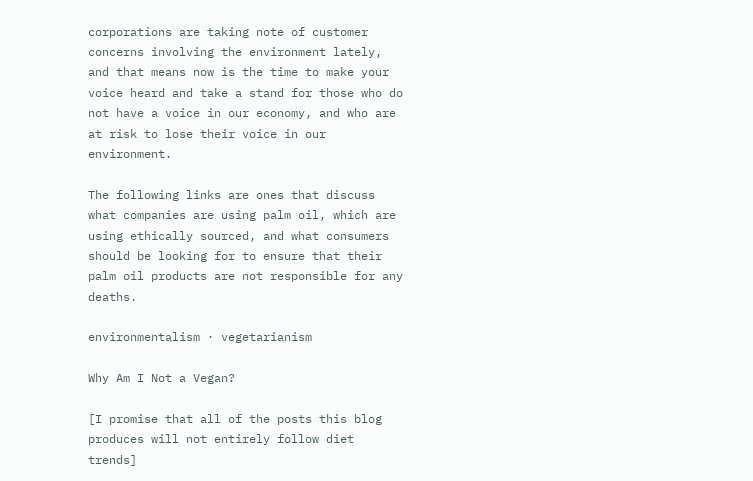corporations are taking note of customer concerns involving the environment lately, and that means now is the time to make your voice heard and take a stand for those who do not have a voice in our economy, and who are at risk to lose their voice in our environment.

The following links are ones that discuss what companies are using palm oil, which are using ethically sourced, and what consumers should be looking for to ensure that their palm oil products are not responsible for any deaths.

environmentalism · vegetarianism

Why Am I Not a Vegan?

[I promise that all of the posts this blog produces will not entirely follow diet trends]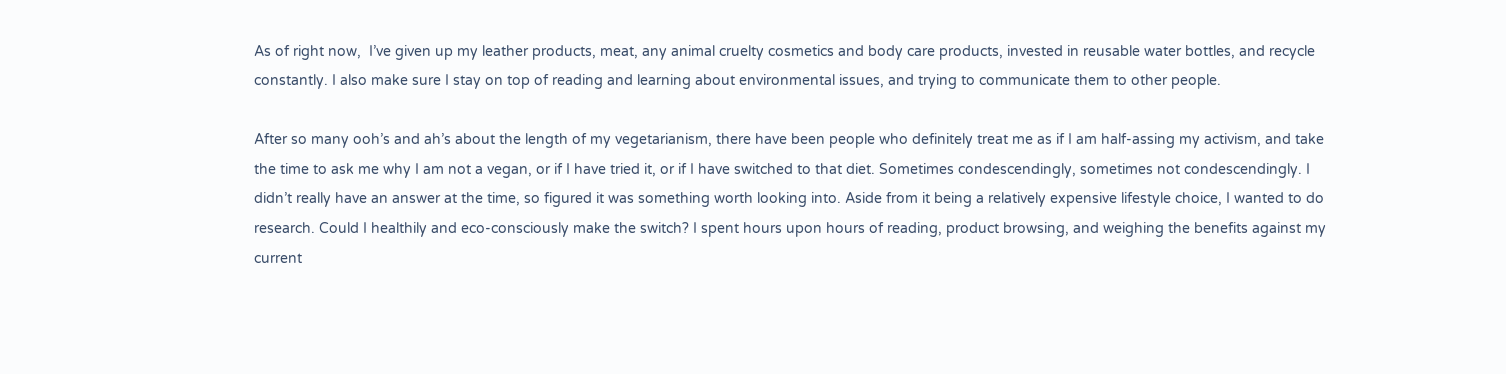As of right now,  I’ve given up my leather products, meat, any animal cruelty cosmetics and body care products, invested in reusable water bottles, and recycle constantly. I also make sure I stay on top of reading and learning about environmental issues, and trying to communicate them to other people.

After so many ooh’s and ah’s about the length of my vegetarianism, there have been people who definitely treat me as if I am half-assing my activism, and take the time to ask me why I am not a vegan, or if I have tried it, or if I have switched to that diet. Sometimes condescendingly, sometimes not condescendingly. I didn’t really have an answer at the time, so figured it was something worth looking into. Aside from it being a relatively expensive lifestyle choice, I wanted to do research. Could I healthily and eco-consciously make the switch? I spent hours upon hours of reading, product browsing, and weighing the benefits against my current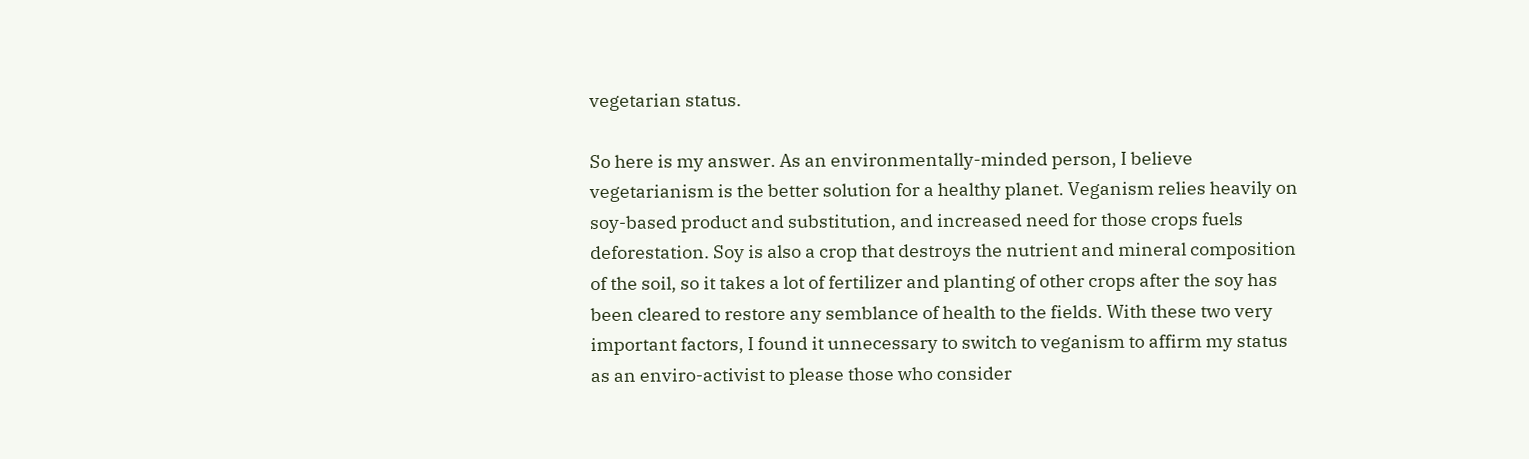vegetarian status.

So here is my answer. As an environmentally-minded person, I believe vegetarianism is the better solution for a healthy planet. Veganism relies heavily on soy-based product and substitution, and increased need for those crops fuels deforestation. Soy is also a crop that destroys the nutrient and mineral composition of the soil, so it takes a lot of fertilizer and planting of other crops after the soy has been cleared to restore any semblance of health to the fields. With these two very important factors, I found it unnecessary to switch to veganism to affirm my status as an enviro-activist to please those who consider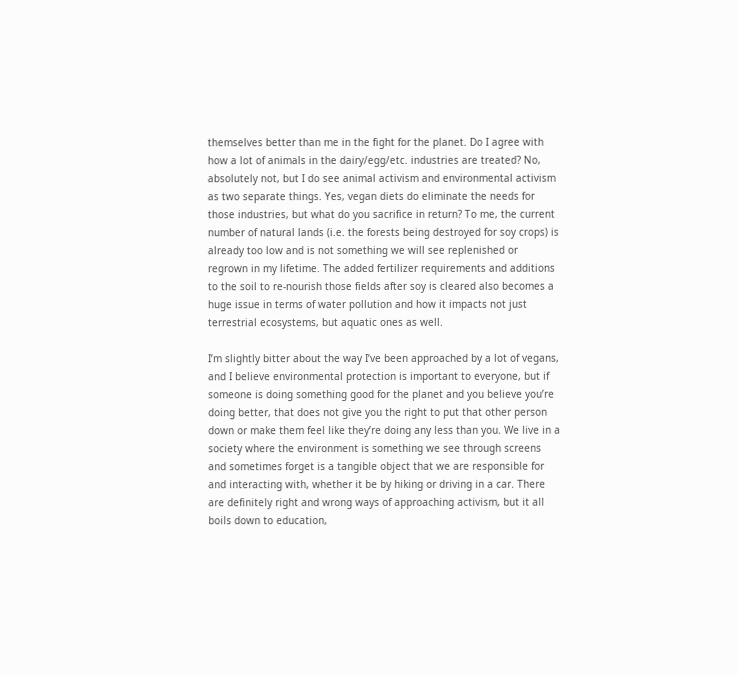themselves better than me in the fight for the planet. Do I agree with how a lot of animals in the dairy/egg/etc. industries are treated? No, absolutely not, but I do see animal activism and environmental activism as two separate things. Yes, vegan diets do eliminate the needs for those industries, but what do you sacrifice in return? To me, the current number of natural lands (i.e. the forests being destroyed for soy crops) is already too low and is not something we will see replenished or regrown in my lifetime. The added fertilizer requirements and additions to the soil to re-nourish those fields after soy is cleared also becomes a huge issue in terms of water pollution and how it impacts not just terrestrial ecosystems, but aquatic ones as well.

I’m slightly bitter about the way I’ve been approached by a lot of vegans, and I believe environmental protection is important to everyone, but if someone is doing something good for the planet and you believe you’re doing better, that does not give you the right to put that other person down or make them feel like they’re doing any less than you. We live in a society where the environment is something we see through screens and sometimes forget is a tangible object that we are responsible for and interacting with, whether it be by hiking or driving in a car. There are definitely right and wrong ways of approaching activism, but it all boils down to education,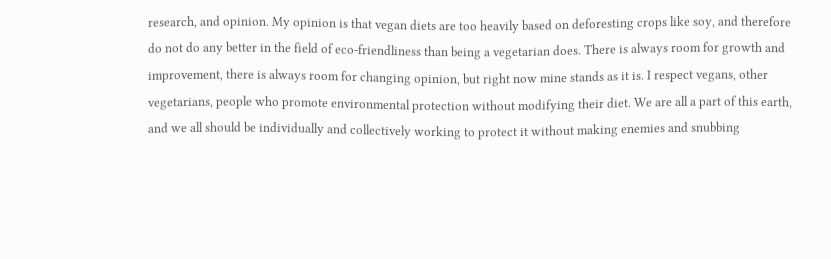research, and opinion. My opinion is that vegan diets are too heavily based on deforesting crops like soy, and therefore do not do any better in the field of eco-friendliness than being a vegetarian does. There is always room for growth and improvement, there is always room for changing opinion, but right now mine stands as it is. I respect vegans, other vegetarians, people who promote environmental protection without modifying their diet. We are all a part of this earth, and we all should be individually and collectively working to protect it without making enemies and snubbing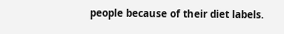people because of their diet labels.